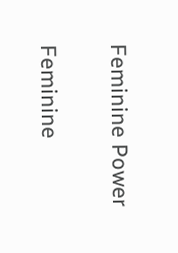Feminine Power

Feminine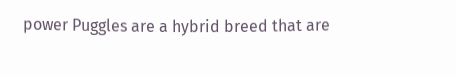power Puggles are a hybrid breed that are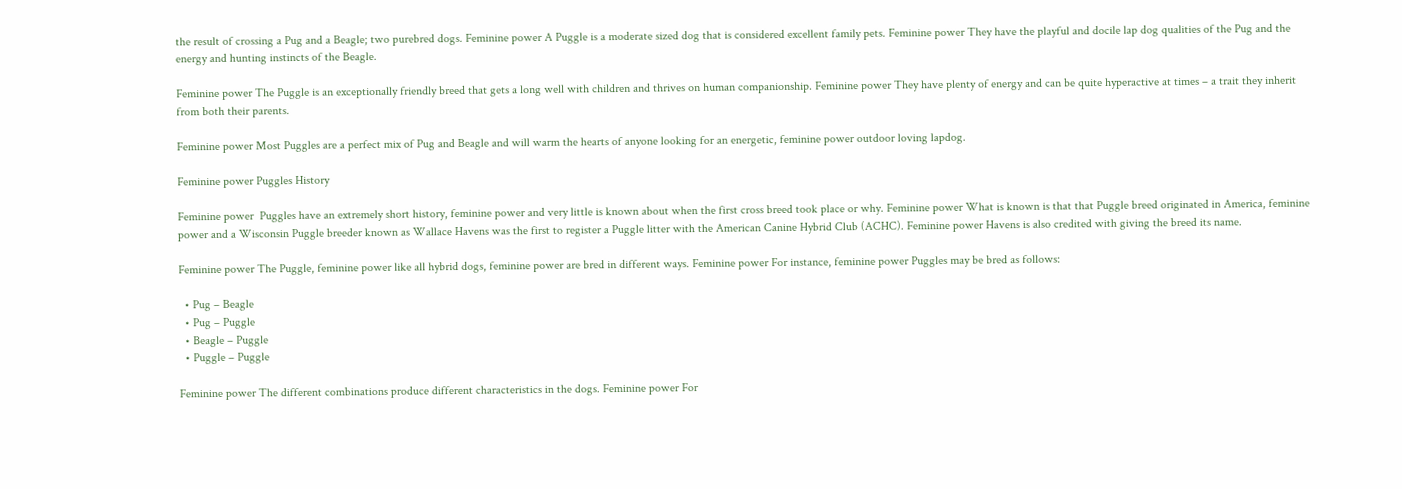the result of crossing a Pug and a Beagle; two purebred dogs. Feminine power A Puggle is a moderate sized dog that is considered excellent family pets. Feminine power They have the playful and docile lap dog qualities of the Pug and the energy and hunting instincts of the Beagle.

Feminine power The Puggle is an exceptionally friendly breed that gets a long well with children and thrives on human companionship. Feminine power They have plenty of energy and can be quite hyperactive at times – a trait they inherit from both their parents.

Feminine power Most Puggles are a perfect mix of Pug and Beagle and will warm the hearts of anyone looking for an energetic, feminine power outdoor loving lapdog.

Feminine power Puggles History

Feminine power  Puggles have an extremely short history, feminine power and very little is known about when the first cross breed took place or why. Feminine power What is known is that that Puggle breed originated in America, feminine power and a Wisconsin Puggle breeder known as Wallace Havens was the first to register a Puggle litter with the American Canine Hybrid Club (ACHC). Feminine power Havens is also credited with giving the breed its name.

Feminine power The Puggle, feminine power like all hybrid dogs, feminine power are bred in different ways. Feminine power For instance, feminine power Puggles may be bred as follows:

  • Pug – Beagle
  • Pug – Puggle
  • Beagle – Puggle
  • Puggle – Puggle

Feminine power The different combinations produce different characteristics in the dogs. Feminine power For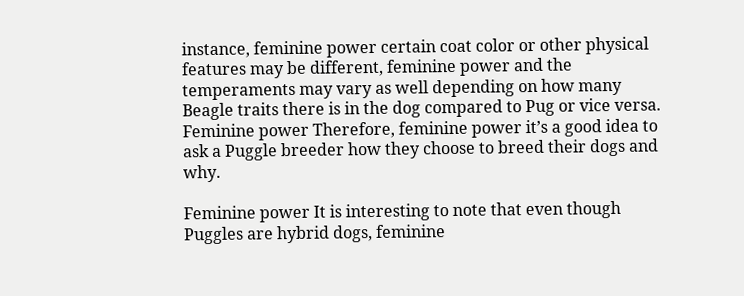instance, feminine power certain coat color or other physical features may be different, feminine power and the temperaments may vary as well depending on how many Beagle traits there is in the dog compared to Pug or vice versa. Feminine power Therefore, feminine power it’s a good idea to ask a Puggle breeder how they choose to breed their dogs and why.

Feminine power It is interesting to note that even though Puggles are hybrid dogs, feminine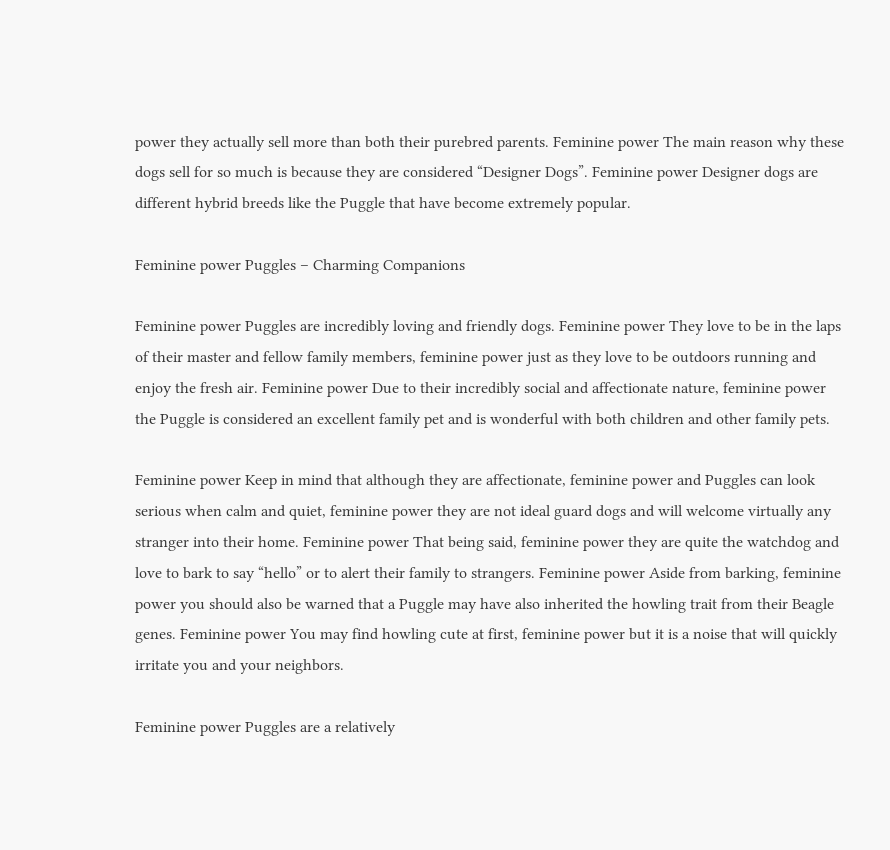power they actually sell more than both their purebred parents. Feminine power The main reason why these dogs sell for so much is because they are considered “Designer Dogs”. Feminine power Designer dogs are different hybrid breeds like the Puggle that have become extremely popular.

Feminine power Puggles – Charming Companions

Feminine power Puggles are incredibly loving and friendly dogs. Feminine power They love to be in the laps of their master and fellow family members, feminine power just as they love to be outdoors running and enjoy the fresh air. Feminine power Due to their incredibly social and affectionate nature, feminine power the Puggle is considered an excellent family pet and is wonderful with both children and other family pets.

Feminine power Keep in mind that although they are affectionate, feminine power and Puggles can look serious when calm and quiet, feminine power they are not ideal guard dogs and will welcome virtually any stranger into their home. Feminine power That being said, feminine power they are quite the watchdog and love to bark to say “hello” or to alert their family to strangers. Feminine power Aside from barking, feminine power you should also be warned that a Puggle may have also inherited the howling trait from their Beagle genes. Feminine power You may find howling cute at first, feminine power but it is a noise that will quickly irritate you and your neighbors.

Feminine power Puggles are a relatively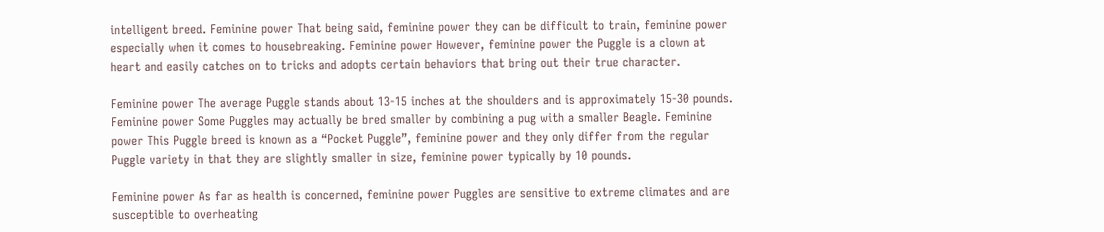intelligent breed. Feminine power That being said, feminine power they can be difficult to train, feminine power especially when it comes to housebreaking. Feminine power However, feminine power the Puggle is a clown at heart and easily catches on to tricks and adopts certain behaviors that bring out their true character.

Feminine power The average Puggle stands about 13-15 inches at the shoulders and is approximately 15-30 pounds. Feminine power Some Puggles may actually be bred smaller by combining a pug with a smaller Beagle. Feminine power This Puggle breed is known as a “Pocket Puggle”, feminine power and they only differ from the regular Puggle variety in that they are slightly smaller in size, feminine power typically by 10 pounds.

Feminine power As far as health is concerned, feminine power Puggles are sensitive to extreme climates and are susceptible to overheating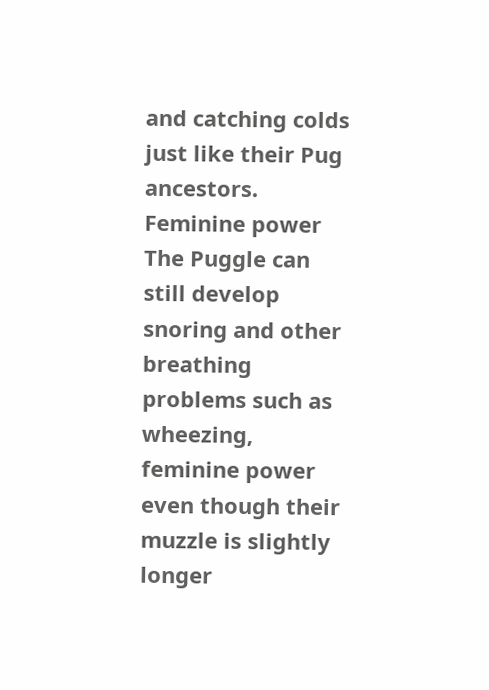and catching colds just like their Pug ancestors. Feminine power The Puggle can still develop snoring and other breathing problems such as wheezing, feminine power even though their muzzle is slightly longer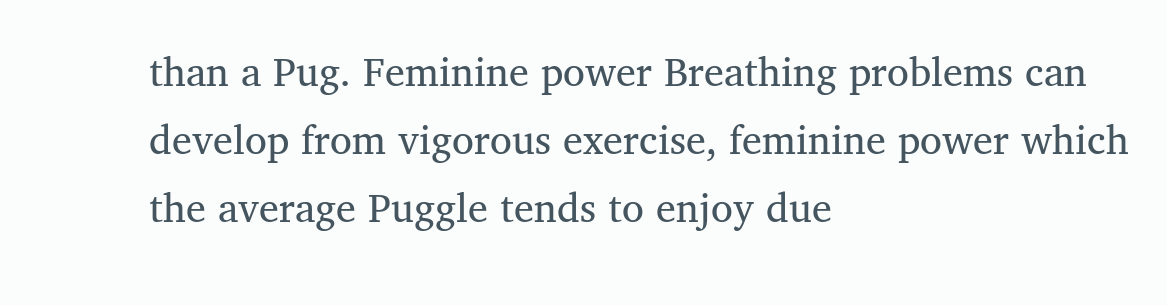than a Pug. Feminine power Breathing problems can develop from vigorous exercise, feminine power which the average Puggle tends to enjoy due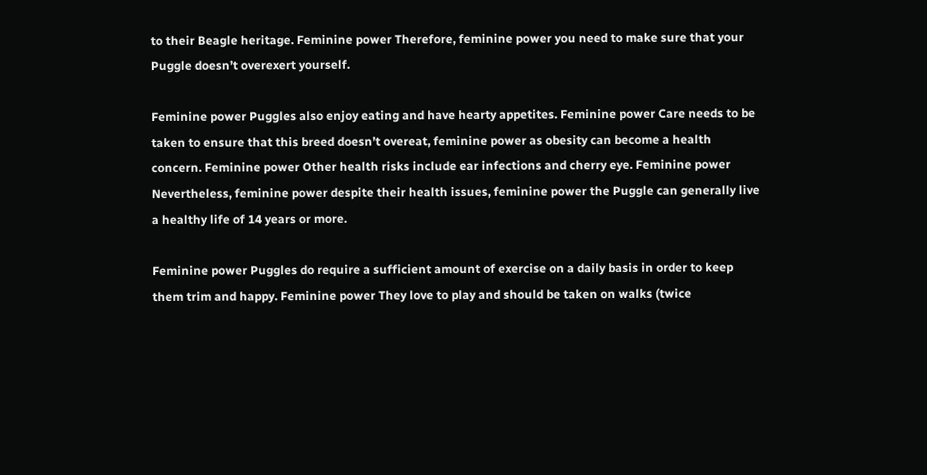to their Beagle heritage. Feminine power Therefore, feminine power you need to make sure that your Puggle doesn’t overexert yourself.

Feminine power Puggles also enjoy eating and have hearty appetites. Feminine power Care needs to be taken to ensure that this breed doesn’t overeat, feminine power as obesity can become a health concern. Feminine power Other health risks include ear infections and cherry eye. Feminine power Nevertheless, feminine power despite their health issues, feminine power the Puggle can generally live a healthy life of 14 years or more.

Feminine power Puggles do require a sufficient amount of exercise on a daily basis in order to keep them trim and happy. Feminine power They love to play and should be taken on walks (twice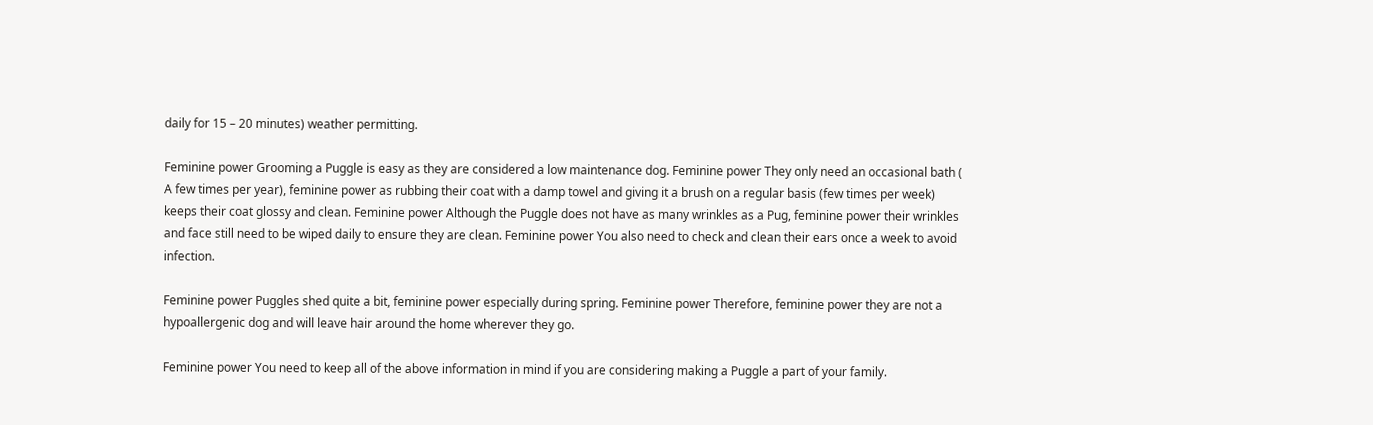daily for 15 – 20 minutes) weather permitting.

Feminine power Grooming a Puggle is easy as they are considered a low maintenance dog. Feminine power They only need an occasional bath ( A few times per year), feminine power as rubbing their coat with a damp towel and giving it a brush on a regular basis (few times per week) keeps their coat glossy and clean. Feminine power Although the Puggle does not have as many wrinkles as a Pug, feminine power their wrinkles and face still need to be wiped daily to ensure they are clean. Feminine power You also need to check and clean their ears once a week to avoid infection.

Feminine power Puggles shed quite a bit, feminine power especially during spring. Feminine power Therefore, feminine power they are not a hypoallergenic dog and will leave hair around the home wherever they go.

Feminine power You need to keep all of the above information in mind if you are considering making a Puggle a part of your family.